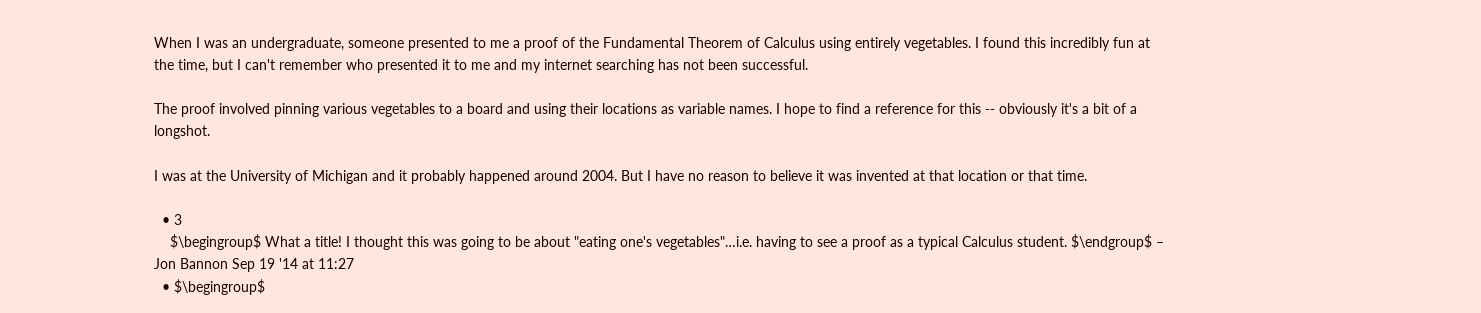When I was an undergraduate, someone presented to me a proof of the Fundamental Theorem of Calculus using entirely vegetables. I found this incredibly fun at the time, but I can't remember who presented it to me and my internet searching has not been successful.

The proof involved pinning various vegetables to a board and using their locations as variable names. I hope to find a reference for this -- obviously it's a bit of a longshot.

I was at the University of Michigan and it probably happened around 2004. But I have no reason to believe it was invented at that location or that time.

  • 3
    $\begingroup$ What a title! I thought this was going to be about "eating one's vegetables"…i.e. having to see a proof as a typical Calculus student. $\endgroup$ – Jon Bannon Sep 19 '14 at 11:27
  • $\begingroup$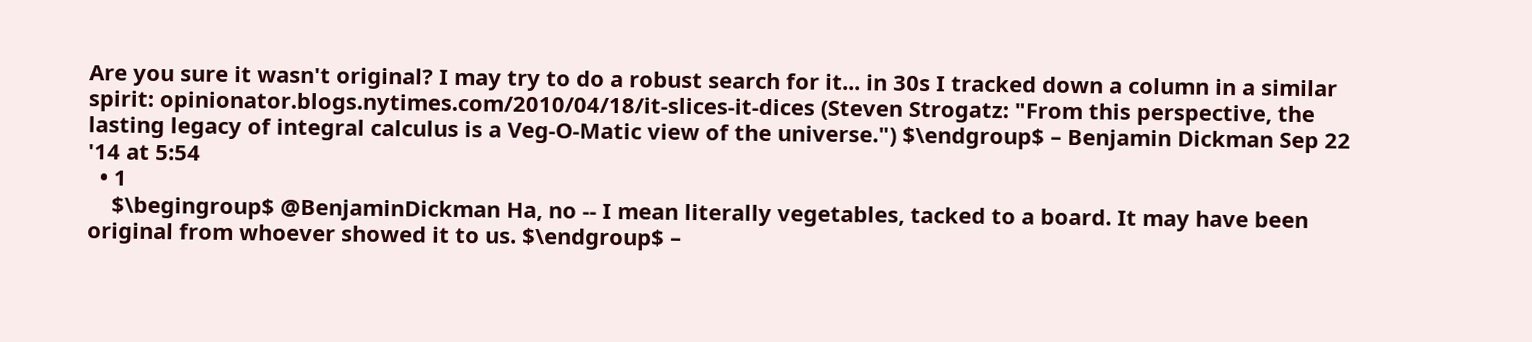Are you sure it wasn't original? I may try to do a robust search for it... in 30s I tracked down a column in a similar spirit: opinionator.blogs.nytimes.com/2010/04/18/it-slices-it-dices (Steven Strogatz: "From this perspective, the lasting legacy of integral calculus is a Veg-O-Matic view of the universe.") $\endgroup$ – Benjamin Dickman Sep 22 '14 at 5:54
  • 1
    $\begingroup$ @BenjaminDickman Ha, no -- I mean literally vegetables, tacked to a board. It may have been original from whoever showed it to us. $\endgroup$ –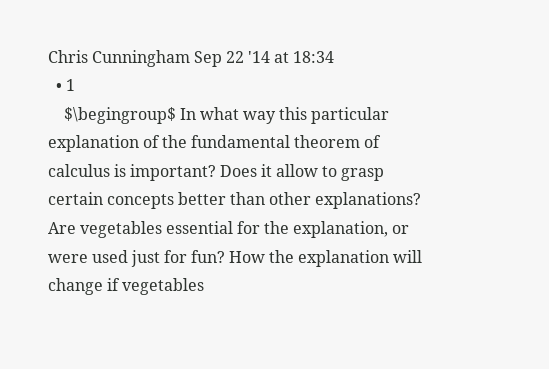Chris Cunningham Sep 22 '14 at 18:34
  • 1
    $\begingroup$ In what way this particular explanation of the fundamental theorem of calculus is important? Does it allow to grasp certain concepts better than other explanations? Are vegetables essential for the explanation, or were used just for fun? How the explanation will change if vegetables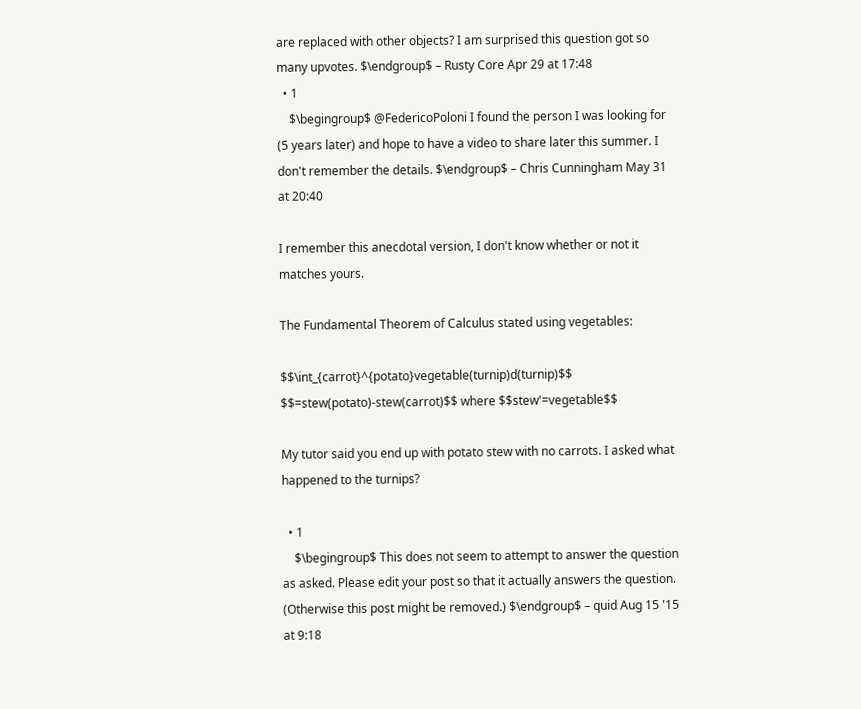are replaced with other objects? I am surprised this question got so many upvotes. $\endgroup$ – Rusty Core Apr 29 at 17:48
  • 1
    $\begingroup$ @FedericoPoloni I found the person I was looking for (5 years later) and hope to have a video to share later this summer. I don't remember the details. $\endgroup$ – Chris Cunningham May 31 at 20:40

I remember this anecdotal version, I don't know whether or not it matches yours.

The Fundamental Theorem of Calculus stated using vegetables:

$$\int_{carrot}^{potato}vegetable(turnip)d(turnip)$$ $$=stew(potato)-stew(carrot)$$ where $$stew'=vegetable$$

My tutor said you end up with potato stew with no carrots. I asked what happened to the turnips?

  • 1
    $\begingroup$ This does not seem to attempt to answer the question as asked. Please edit your post so that it actually answers the question. (Otherwise this post might be removed.) $\endgroup$ – quid Aug 15 '15 at 9:18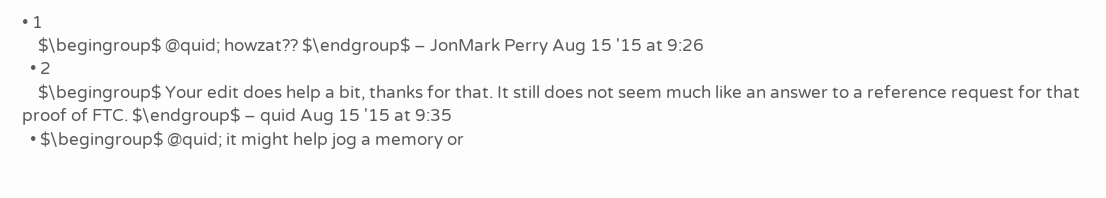• 1
    $\begingroup$ @quid; howzat?? $\endgroup$ – JonMark Perry Aug 15 '15 at 9:26
  • 2
    $\begingroup$ Your edit does help a bit, thanks for that. It still does not seem much like an answer to a reference request for that proof of FTC. $\endgroup$ – quid Aug 15 '15 at 9:35
  • $\begingroup$ @quid; it might help jog a memory or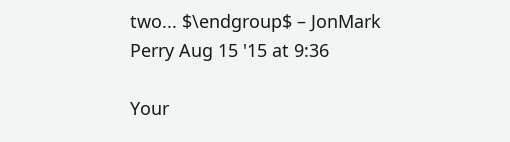two... $\endgroup$ – JonMark Perry Aug 15 '15 at 9:36

Your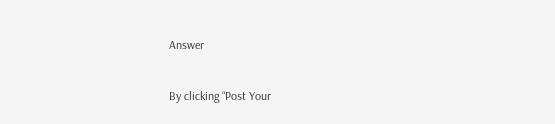Answer

By clicking “Post Your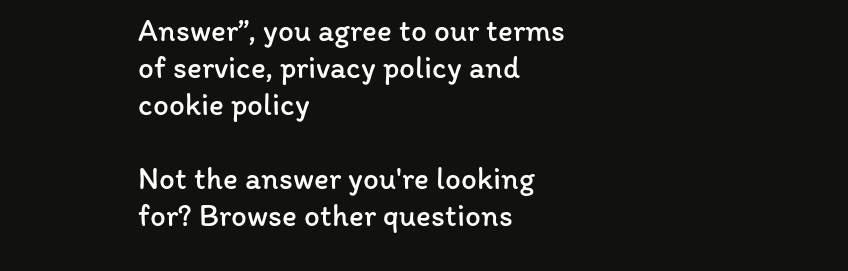Answer”, you agree to our terms of service, privacy policy and cookie policy

Not the answer you're looking for? Browse other questions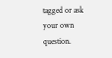tagged or ask your own question.